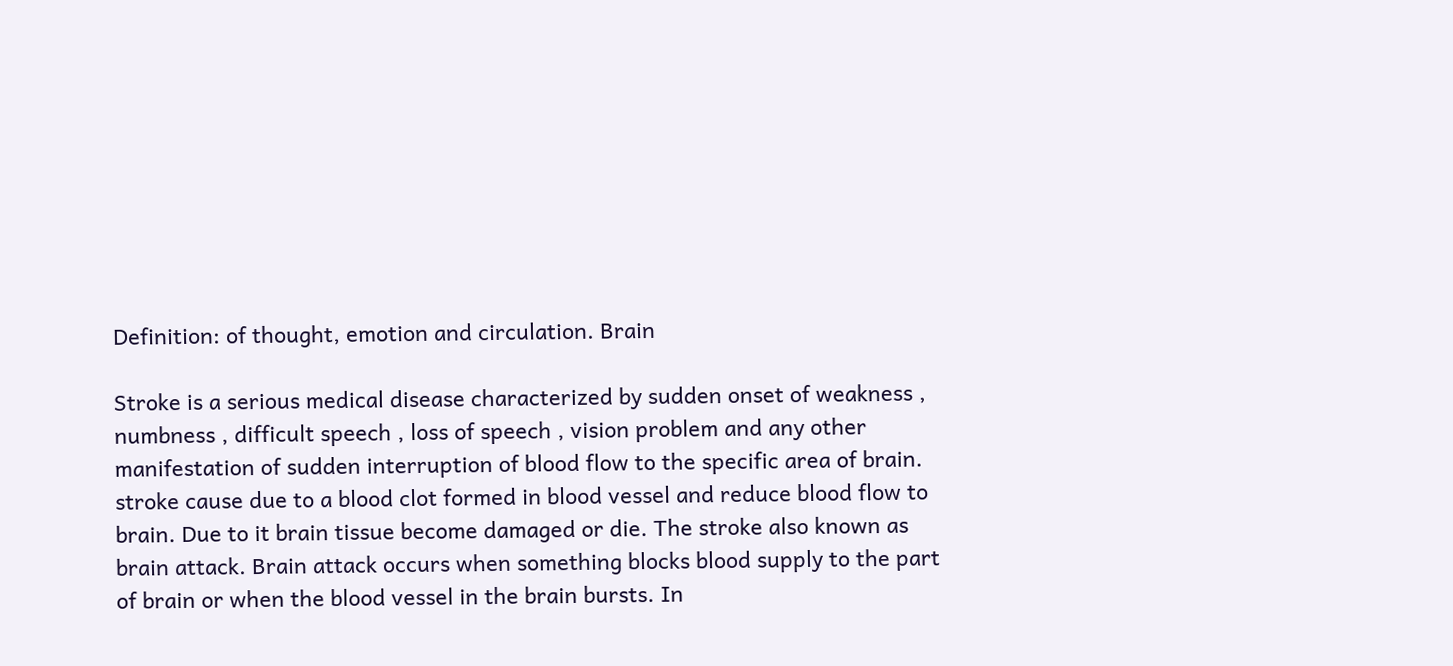Definition: of thought, emotion and circulation. Brain

Stroke is a serious medical disease characterized by sudden onset of weakness , numbness , difficult speech , loss of speech , vision problem and any other manifestation of sudden interruption of blood flow to the specific area of brain.
stroke cause due to a blood clot formed in blood vessel and reduce blood flow to brain. Due to it brain tissue become damaged or die. The stroke also known as brain attack. Brain attack occurs when something blocks blood supply to the part of brain or when the blood vessel in the brain bursts. In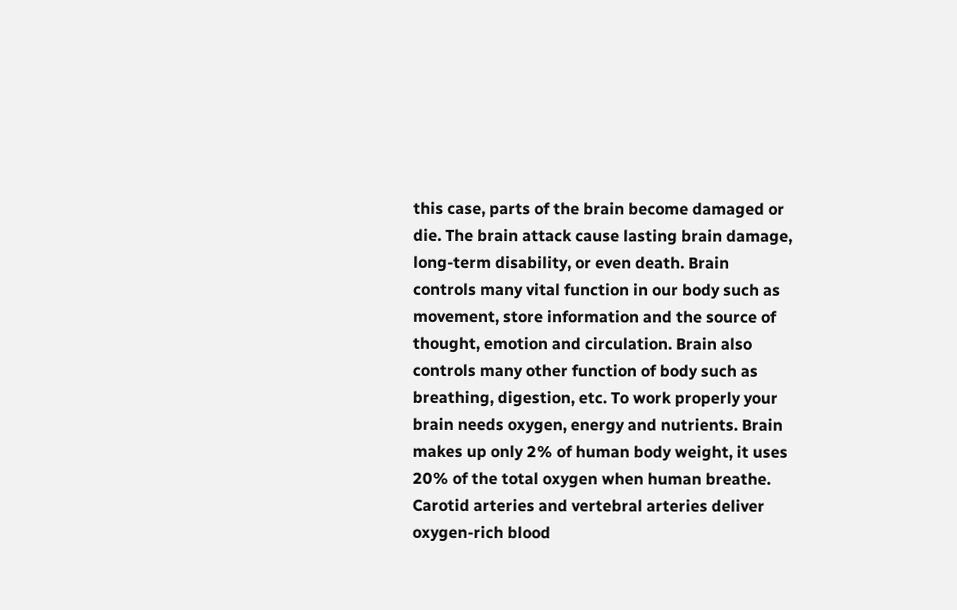this case, parts of the brain become damaged or die. The brain attack cause lasting brain damage, long-term disability, or even death. Brain controls many vital function in our body such as movement, store information and the source of thought, emotion and circulation. Brain also controls many other function of body such as breathing, digestion, etc. To work properly your brain needs oxygen, energy and nutrients. Brain makes up only 2% of human body weight, it uses 20% of the total oxygen when human breathe. Carotid arteries and vertebral arteries deliver oxygen-rich blood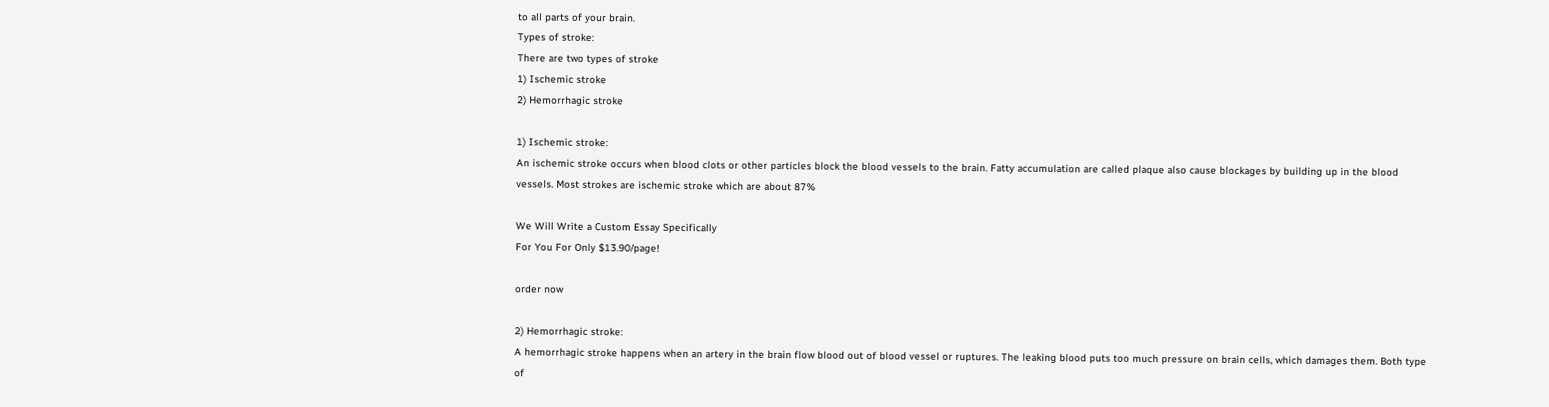to all parts of your brain.
Types of stroke:
There are two types of stroke
1) Ischemic stroke
2) Hemorrhagic stroke

1) Ischemic stroke:
An ischemic stroke occurs when blood clots or other particles block the blood vessels to the brain. Fatty accumulation are called plaque also cause blockages by building up in the blood vessels. Most strokes are ischemic stroke which are about 87%

We Will Write a Custom Essay Specifically
For You For Only $13.90/page!

order now

2) Hemorrhagic stroke:
A hemorrhagic stroke happens when an artery in the brain flow blood out of blood vessel or ruptures. The leaking blood puts too much pressure on brain cells, which damages them. Both type of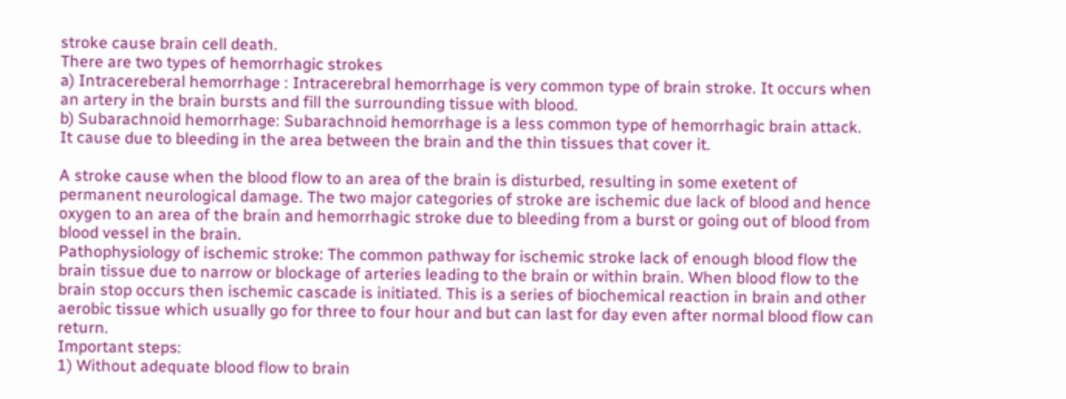stroke cause brain cell death.
There are two types of hemorrhagic strokes
a) Intracereberal hemorrhage : Intracerebral hemorrhage is very common type of brain stroke. It occurs when an artery in the brain bursts and fill the surrounding tissue with blood.
b) Subarachnoid hemorrhage: Subarachnoid hemorrhage is a less common type of hemorrhagic brain attack. It cause due to bleeding in the area between the brain and the thin tissues that cover it.

A stroke cause when the blood flow to an area of the brain is disturbed, resulting in some exetent of permanent neurological damage. The two major categories of stroke are ischemic due lack of blood and hence oxygen to an area of the brain and hemorrhagic stroke due to bleeding from a burst or going out of blood from blood vessel in the brain.
Pathophysiology of ischemic stroke: The common pathway for ischemic stroke lack of enough blood flow the brain tissue due to narrow or blockage of arteries leading to the brain or within brain. When blood flow to the brain stop occurs then ischemic cascade is initiated. This is a series of biochemical reaction in brain and other aerobic tissue which usually go for three to four hour and but can last for day even after normal blood flow can return.
Important steps:
1) Without adequate blood flow to brain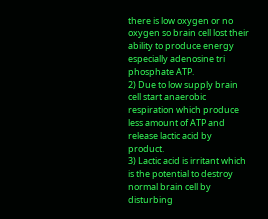there is low oxygen or no oxygen so brain cell lost their ability to produce energy especially adenosine tri phosphate ATP.
2) Due to low supply brain cell start anaerobic respiration which produce less amount of ATP and release lactic acid by product.
3) Lactic acid is irritant which is the potential to destroy normal brain cell by disturbing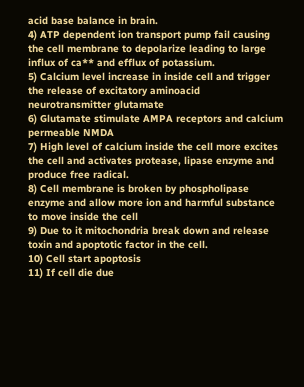acid base balance in brain.
4) ATP dependent ion transport pump fail causing the cell membrane to depolarize leading to large influx of ca** and efflux of potassium.
5) Calcium level increase in inside cell and trigger the release of excitatory aminoacid neurotransmitter glutamate
6) Glutamate stimulate AMPA receptors and calcium permeable NMDA
7) High level of calcium inside the cell more excites the cell and activates protease, lipase enzyme and produce free radical.
8) Cell membrane is broken by phospholipase enzyme and allow more ion and harmful substance to move inside the cell
9) Due to it mitochondria break down and release toxin and apoptotic factor in the cell.
10) Cell start apoptosis
11) If cell die due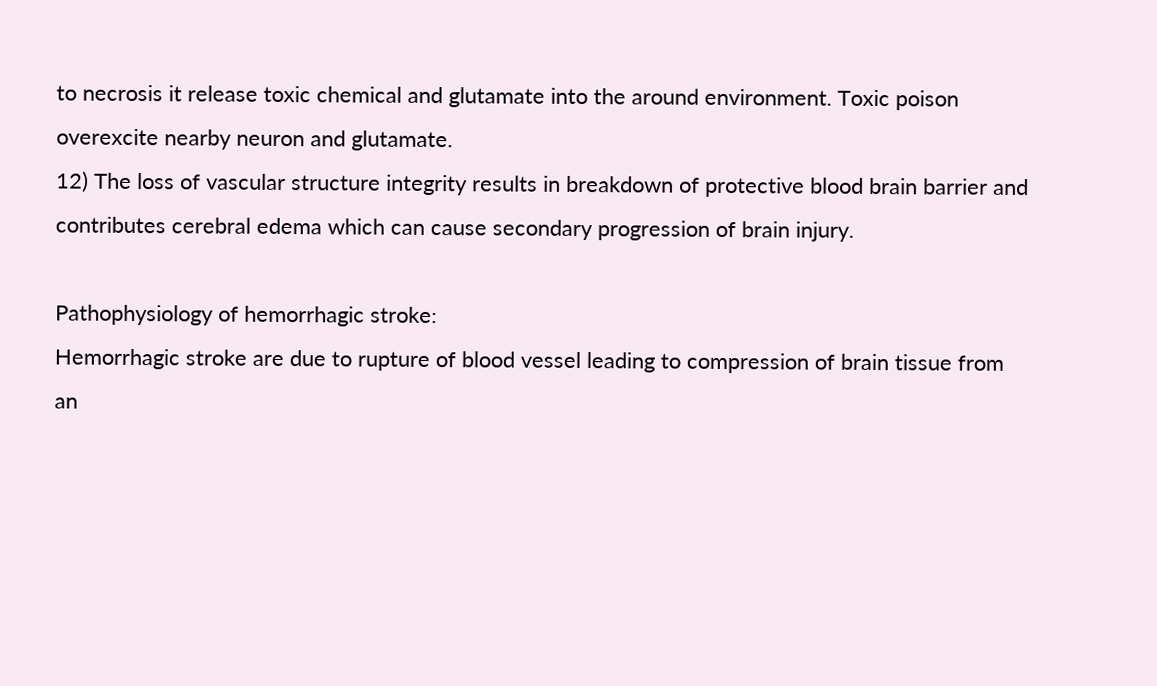to necrosis it release toxic chemical and glutamate into the around environment. Toxic poison overexcite nearby neuron and glutamate.
12) The loss of vascular structure integrity results in breakdown of protective blood brain barrier and contributes cerebral edema which can cause secondary progression of brain injury.

Pathophysiology of hemorrhagic stroke:
Hemorrhagic stroke are due to rupture of blood vessel leading to compression of brain tissue from an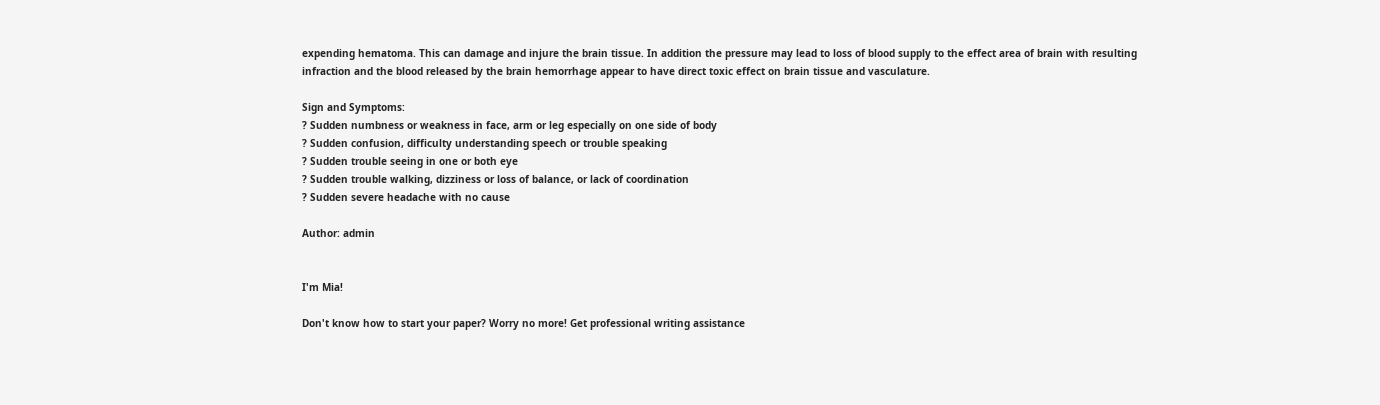expending hematoma. This can damage and injure the brain tissue. In addition the pressure may lead to loss of blood supply to the effect area of brain with resulting infraction and the blood released by the brain hemorrhage appear to have direct toxic effect on brain tissue and vasculature.

Sign and Symptoms:
? Sudden numbness or weakness in face, arm or leg especially on one side of body
? Sudden confusion, difficulty understanding speech or trouble speaking
? Sudden trouble seeing in one or both eye
? Sudden trouble walking, dizziness or loss of balance, or lack of coordination
? Sudden severe headache with no cause

Author: admin


I'm Mia!

Don't know how to start your paper? Worry no more! Get professional writing assistance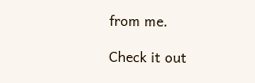from me.

Check it out